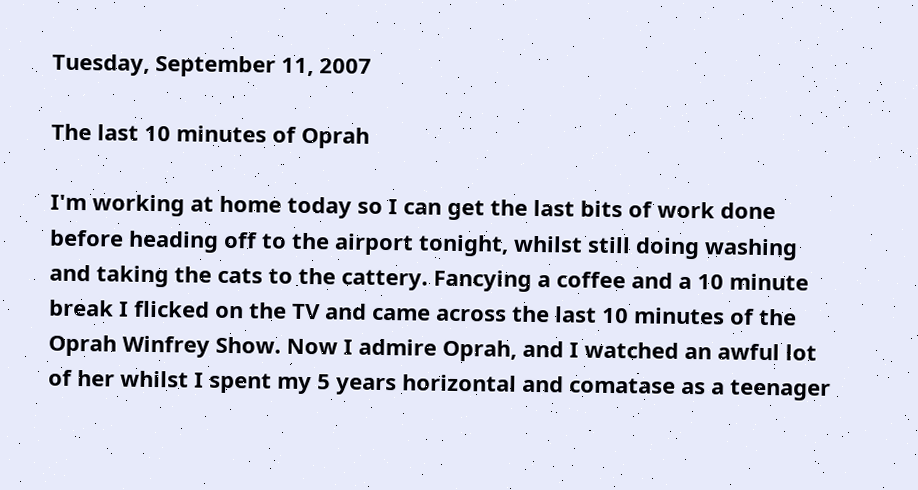Tuesday, September 11, 2007

The last 10 minutes of Oprah

I'm working at home today so I can get the last bits of work done before heading off to the airport tonight, whilst still doing washing and taking the cats to the cattery. Fancying a coffee and a 10 minute break I flicked on the TV and came across the last 10 minutes of the Oprah Winfrey Show. Now I admire Oprah, and I watched an awful lot of her whilst I spent my 5 years horizontal and comatase as a teenager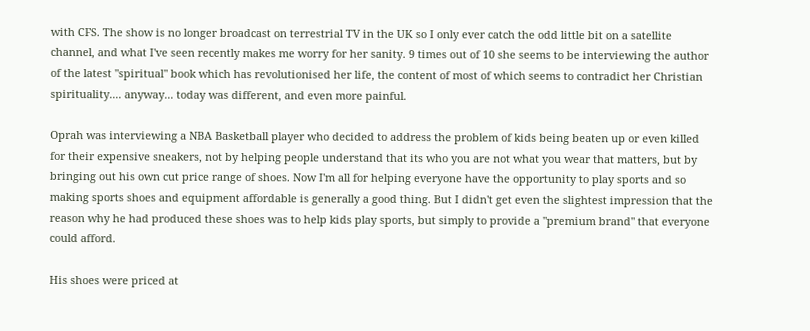with CFS. The show is no longer broadcast on terrestrial TV in the UK so I only ever catch the odd little bit on a satellite channel, and what I've seen recently makes me worry for her sanity. 9 times out of 10 she seems to be interviewing the author of the latest "spiritual" book which has revolutionised her life, the content of most of which seems to contradict her Christian spirituality.... anyway... today was different, and even more painful.

Oprah was interviewing a NBA Basketball player who decided to address the problem of kids being beaten up or even killed for their expensive sneakers, not by helping people understand that its who you are not what you wear that matters, but by bringing out his own cut price range of shoes. Now I'm all for helping everyone have the opportunity to play sports and so making sports shoes and equipment affordable is generally a good thing. But I didn't get even the slightest impression that the reason why he had produced these shoes was to help kids play sports, but simply to provide a "premium brand" that everyone could afford.

His shoes were priced at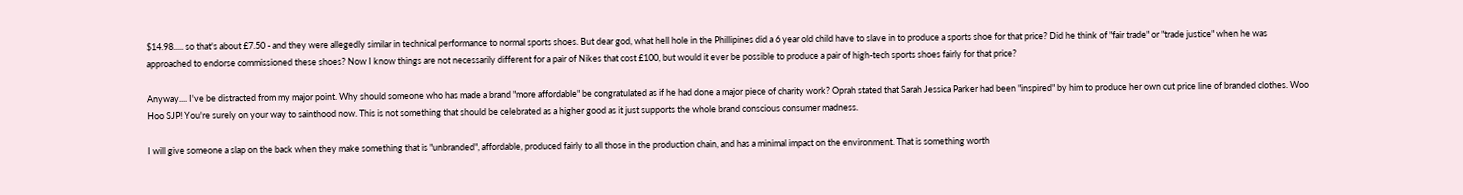$14.98..... so that's about £7.50 - and they were allegedly similar in technical performance to normal sports shoes. But dear god, what hell hole in the Phillipines did a 6 year old child have to slave in to produce a sports shoe for that price? Did he think of "fair trade" or "trade justice" when he was approached to endorse commissioned these shoes? Now I know things are not necessarily different for a pair of Nikes that cost £100, but would it ever be possible to produce a pair of high-tech sports shoes fairly for that price?

Anyway.... I've be distracted from my major point. Why should someone who has made a brand "more affordable" be congratulated as if he had done a major piece of charity work? Oprah stated that Sarah Jessica Parker had been "inspired" by him to produce her own cut price line of branded clothes. Woo Hoo SJP! You're surely on your way to sainthood now. This is not something that should be celebrated as a higher good as it just supports the whole brand conscious consumer madness.

I will give someone a slap on the back when they make something that is "unbranded", affordable, produced fairly to all those in the production chain, and has a minimal impact on the environment. That is something worth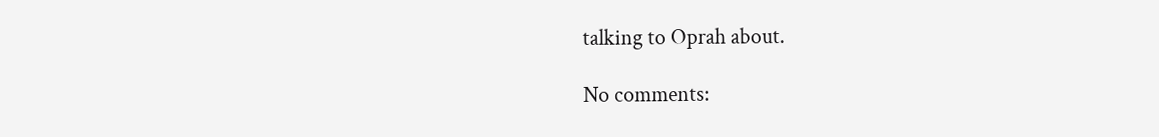talking to Oprah about.

No comments: